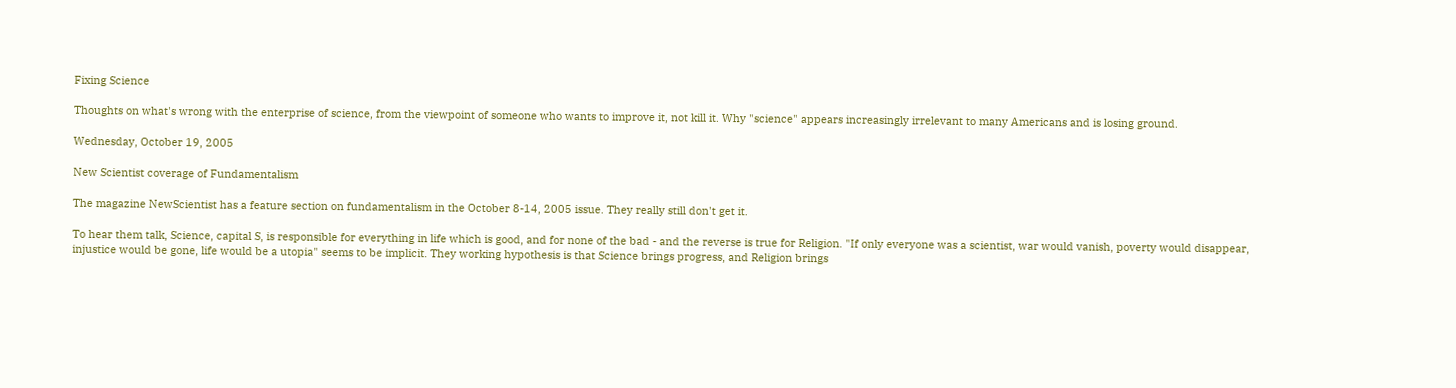Fixing Science

Thoughts on what's wrong with the enterprise of science, from the viewpoint of someone who wants to improve it, not kill it. Why "science" appears increasingly irrelevant to many Americans and is losing ground.

Wednesday, October 19, 2005

New Scientist coverage of Fundamentalism

The magazine NewScientist has a feature section on fundamentalism in the October 8-14, 2005 issue. They really still don't get it.

To hear them talk, Science, capital S, is responsible for everything in life which is good, and for none of the bad - and the reverse is true for Religion. "If only everyone was a scientist, war would vanish, poverty would disappear, injustice would be gone, life would be a utopia" seems to be implicit. They working hypothesis is that Science brings progress, and Religion brings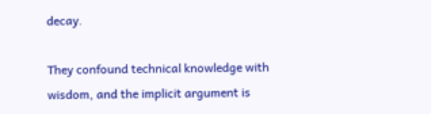decay.

They confound technical knowledge with wisdom, and the implicit argument is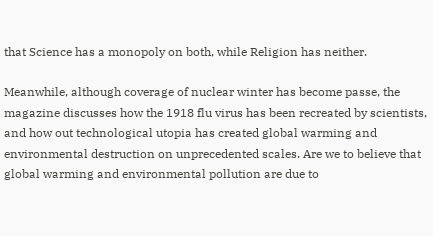that Science has a monopoly on both, while Religion has neither.

Meanwhile, although coverage of nuclear winter has become passe, the magazine discusses how the 1918 flu virus has been recreated by scientists, and how out technological utopia has created global warming and environmental destruction on unprecedented scales. Are we to believe that global warming and environmental pollution are due to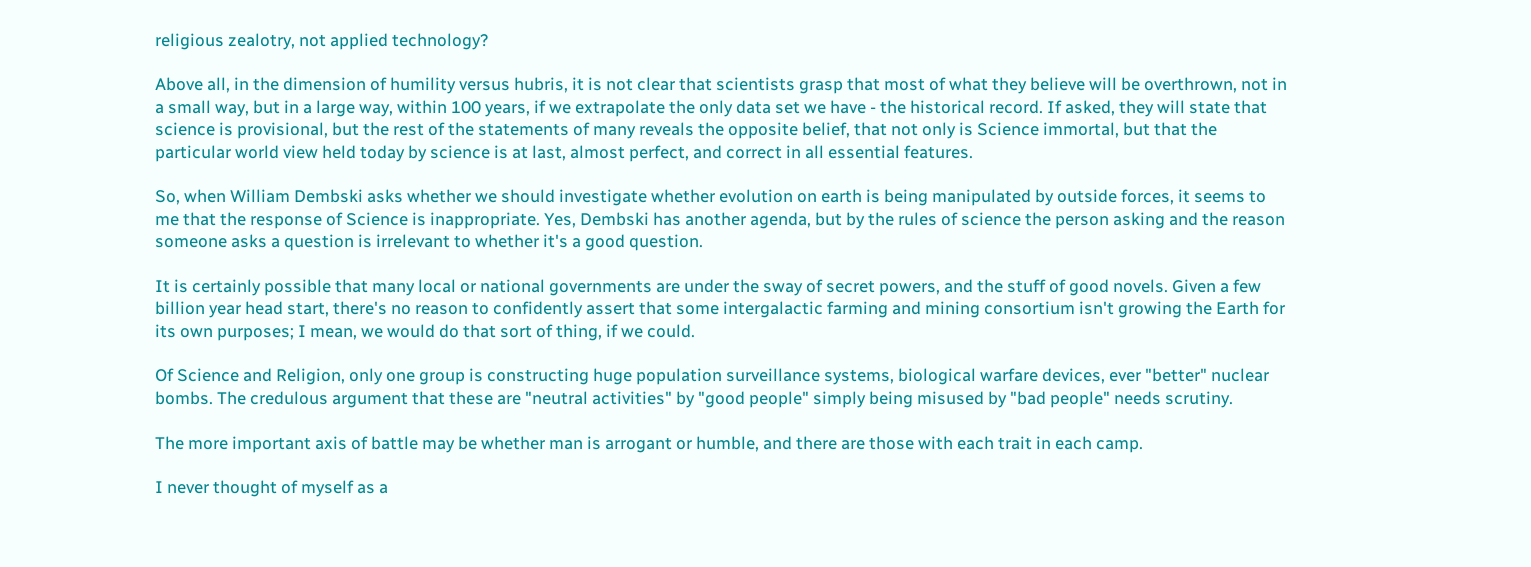religious zealotry, not applied technology?

Above all, in the dimension of humility versus hubris, it is not clear that scientists grasp that most of what they believe will be overthrown, not in a small way, but in a large way, within 100 years, if we extrapolate the only data set we have - the historical record. If asked, they will state that science is provisional, but the rest of the statements of many reveals the opposite belief, that not only is Science immortal, but that the particular world view held today by science is at last, almost perfect, and correct in all essential features.

So, when William Dembski asks whether we should investigate whether evolution on earth is being manipulated by outside forces, it seems to me that the response of Science is inappropriate. Yes, Dembski has another agenda, but by the rules of science the person asking and the reason someone asks a question is irrelevant to whether it's a good question.

It is certainly possible that many local or national governments are under the sway of secret powers, and the stuff of good novels. Given a few billion year head start, there's no reason to confidently assert that some intergalactic farming and mining consortium isn't growing the Earth for its own purposes; I mean, we would do that sort of thing, if we could.

Of Science and Religion, only one group is constructing huge population surveillance systems, biological warfare devices, ever "better" nuclear bombs. The credulous argument that these are "neutral activities" by "good people" simply being misused by "bad people" needs scrutiny.

The more important axis of battle may be whether man is arrogant or humble, and there are those with each trait in each camp.

I never thought of myself as a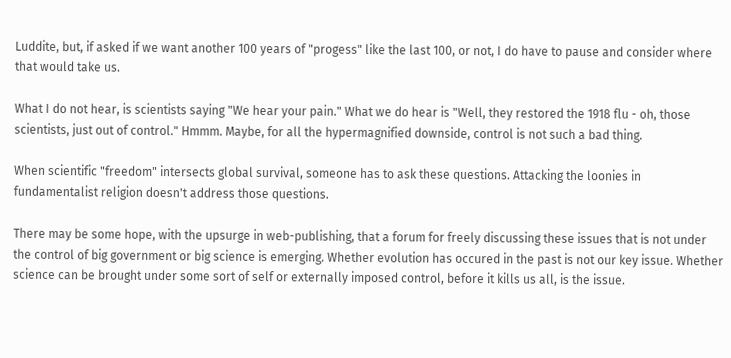Luddite, but, if asked if we want another 100 years of "progess" like the last 100, or not, I do have to pause and consider where that would take us.

What I do not hear, is scientists saying "We hear your pain." What we do hear is "Well, they restored the 1918 flu - oh, those scientists, just out of control." Hmmm. Maybe, for all the hypermagnified downside, control is not such a bad thing.

When scientific "freedom" intersects global survival, someone has to ask these questions. Attacking the loonies in fundamentalist religion doesn't address those questions.

There may be some hope, with the upsurge in web-publishing, that a forum for freely discussing these issues that is not under the control of big government or big science is emerging. Whether evolution has occured in the past is not our key issue. Whether science can be brought under some sort of self or externally imposed control, before it kills us all, is the issue.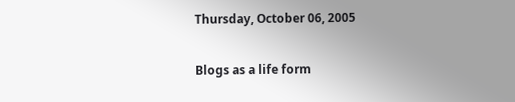Thursday, October 06, 2005

Blogs as a life form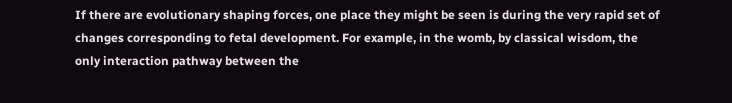If there are evolutionary shaping forces, one place they might be seen is during the very rapid set of changes corresponding to fetal development. For example, in the womb, by classical wisdom, the only interaction pathway between the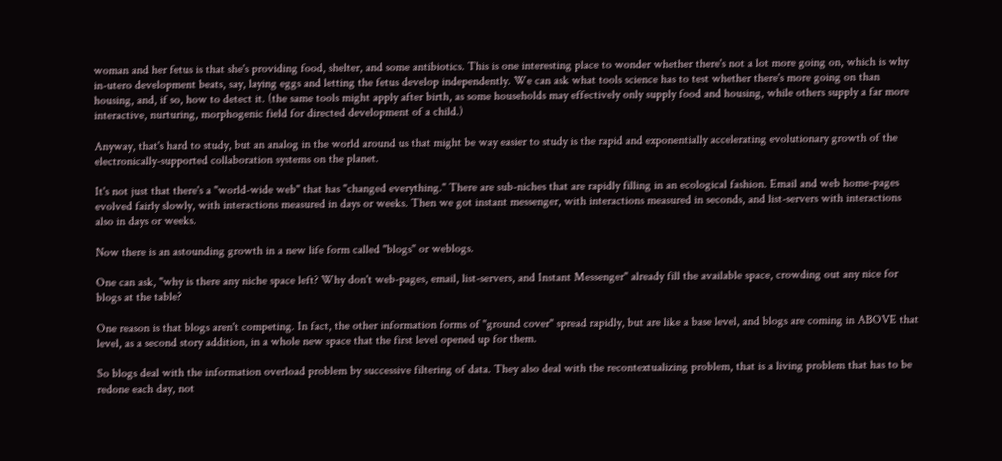woman and her fetus is that she's providing food, shelter, and some antibiotics. This is one interesting place to wonder whether there's not a lot more going on, which is why in-utero development beats, say, laying eggs and letting the fetus develop independently. We can ask what tools science has to test whether there's more going on than housing, and, if so, how to detect it. (the same tools might apply after birth, as some households may effectively only supply food and housing, while others supply a far more interactive, nurturing, morphogenic field for directed development of a child.)

Anyway, that's hard to study, but an analog in the world around us that might be way easier to study is the rapid and exponentially accelerating evolutionary growth of the electronically-supported collaboration systems on the planet.

It's not just that there's a "world-wide web" that has "changed everything." There are sub-niches that are rapidly filling in an ecological fashion. Email and web home-pages evolved fairly slowly, with interactions measured in days or weeks. Then we got instant messenger, with interactions measured in seconds, and list-servers with interactions also in days or weeks.

Now there is an astounding growth in a new life form called "blogs" or weblogs.

One can ask, "why is there any niche space left? Why don't web-pages, email, list-servers, and Instant Messenger" already fill the available space, crowding out any nice for blogs at the table?

One reason is that blogs aren't competing. In fact, the other information forms of "ground cover" spread rapidly, but are like a base level, and blogs are coming in ABOVE that level, as a second story addition, in a whole new space that the first level opened up for them.

So blogs deal with the information overload problem by successive filtering of data. They also deal with the recontextualizing problem, that is a living problem that has to be redone each day, not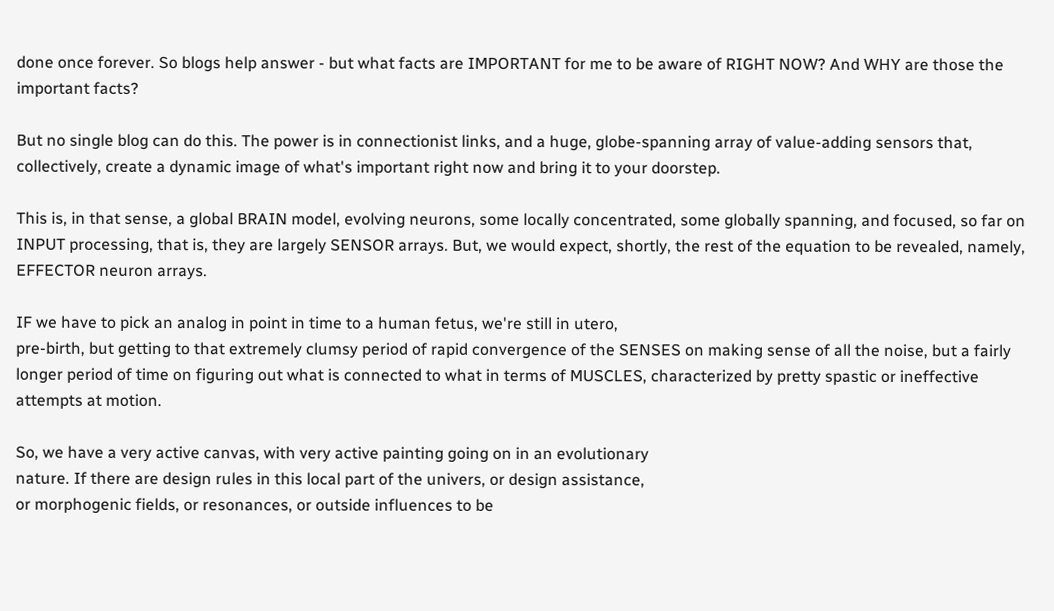done once forever. So blogs help answer - but what facts are IMPORTANT for me to be aware of RIGHT NOW? And WHY are those the important facts?

But no single blog can do this. The power is in connectionist links, and a huge, globe-spanning array of value-adding sensors that, collectively, create a dynamic image of what's important right now and bring it to your doorstep.

This is, in that sense, a global BRAIN model, evolving neurons, some locally concentrated, some globally spanning, and focused, so far on INPUT processing, that is, they are largely SENSOR arrays. But, we would expect, shortly, the rest of the equation to be revealed, namely, EFFECTOR neuron arrays.

IF we have to pick an analog in point in time to a human fetus, we're still in utero,
pre-birth, but getting to that extremely clumsy period of rapid convergence of the SENSES on making sense of all the noise, but a fairly longer period of time on figuring out what is connected to what in terms of MUSCLES, characterized by pretty spastic or ineffective attempts at motion.

So, we have a very active canvas, with very active painting going on in an evolutionary
nature. If there are design rules in this local part of the univers, or design assistance,
or morphogenic fields, or resonances, or outside influences to be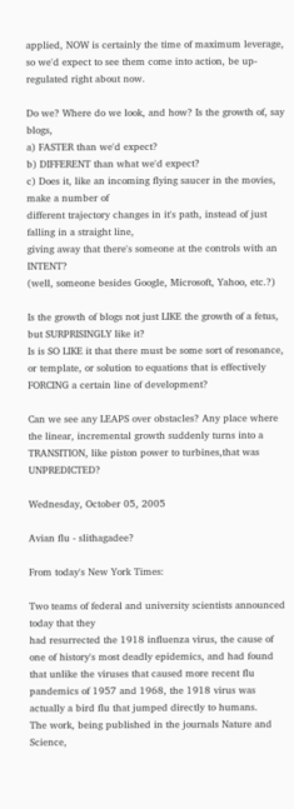applied, NOW is certainly the time of maximum leverage, so we'd expect to see them come into action, be up-regulated right about now.

Do we? Where do we look, and how? Is the growth of, say blogs,
a) FASTER than we'd expect?
b) DIFFERENT than what we'd expect?
c) Does it, like an incoming flying saucer in the movies, make a number of
different trajectory changes in it's path, instead of just falling in a straight line,
giving away that there's someone at the controls with an INTENT?
(well, someone besides Google, Microsoft, Yahoo, etc.?)

Is the growth of blogs not just LIKE the growth of a fetus, but SURPRISINGLY like it?
Is is SO LIKE it that there must be some sort of resonance, or template, or solution to equations that is effectively FORCING a certain line of development?

Can we see any LEAPS over obstacles? Any place where the linear, incremental growth suddenly turns into a TRANSITION, like piston power to turbines,that was UNPREDICTED?

Wednesday, October 05, 2005

Avian flu - slithagadee?

From today's New York Times:

Two teams of federal and university scientists announced today that they
had resurrected the 1918 influenza virus, the cause of one of history's most deadly epidemics, and had found that unlike the viruses that caused more recent flu pandemics of 1957 and 1968, the 1918 virus was actually a bird flu that jumped directly to humans.
The work, being published in the journals Nature and Science,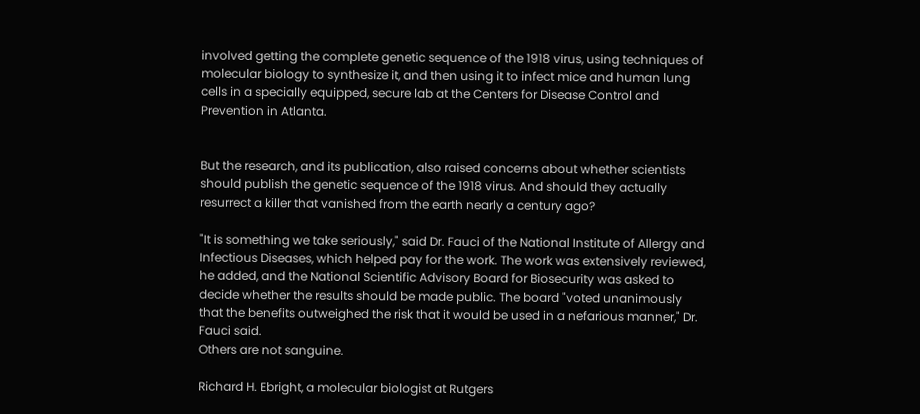involved getting the complete genetic sequence of the 1918 virus, using techniques of molecular biology to synthesize it, and then using it to infect mice and human lung cells in a specially equipped, secure lab at the Centers for Disease Control and Prevention in Atlanta.


But the research, and its publication, also raised concerns about whether scientists should publish the genetic sequence of the 1918 virus. And should they actually resurrect a killer that vanished from the earth nearly a century ago?

"It is something we take seriously," said Dr. Fauci of the National Institute of Allergy and Infectious Diseases, which helped pay for the work. The work was extensively reviewed, he added, and the National Scientific Advisory Board for Biosecurity was asked to decide whether the results should be made public. The board "voted unanimously that the benefits outweighed the risk that it would be used in a nefarious manner," Dr. Fauci said.
Others are not sanguine.

Richard H. Ebright, a molecular biologist at Rutgers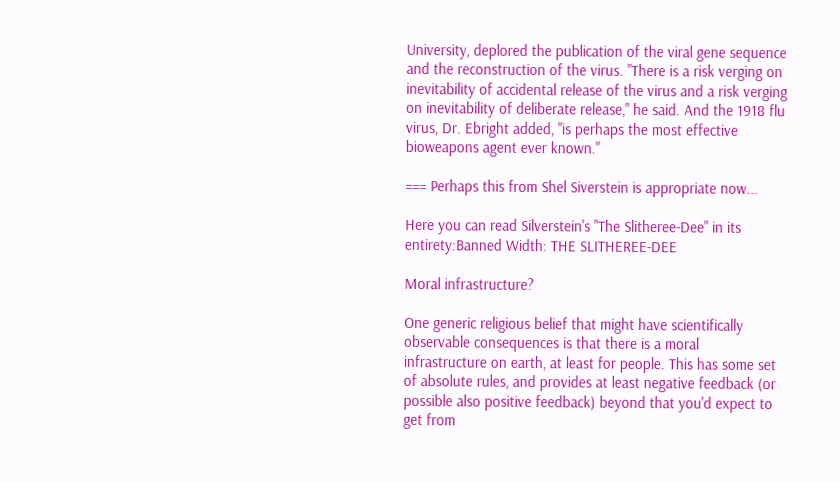University, deplored the publication of the viral gene sequence and the reconstruction of the virus. "There is a risk verging on inevitability of accidental release of the virus and a risk verging on inevitability of deliberate release," he said. And the 1918 flu virus, Dr. Ebright added, "is perhaps the most effective bioweapons agent ever known."

=== Perhaps this from Shel Siverstein is appropriate now...

Here you can read Silverstein's "The Slitheree-Dee" in its entirety:Banned Width: THE SLITHEREE-DEE

Moral infrastructure?

One generic religious belief that might have scientifically observable consequences is that there is a moral infrastructure on earth, at least for people. This has some set of absolute rules, and provides at least negative feedback (or possible also positive feedback) beyond that you'd expect to get from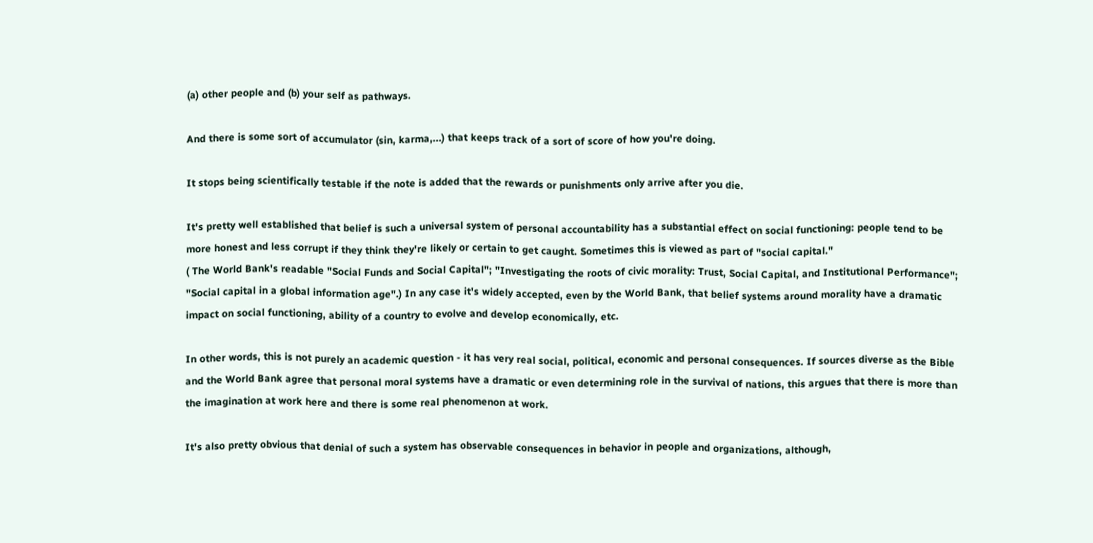(a) other people and (b) your self as pathways.

And there is some sort of accumulator (sin, karma,...) that keeps track of a sort of score of how you're doing.

It stops being scientifically testable if the note is added that the rewards or punishments only arrive after you die.

It's pretty well established that belief is such a universal system of personal accountability has a substantial effect on social functioning: people tend to be more honest and less corrupt if they think they're likely or certain to get caught. Sometimes this is viewed as part of "social capital."
( The World Bank's readable "Social Funds and Social Capital"; "Investigating the roots of civic morality: Trust, Social Capital, and Institutional Performance"; "Social capital in a global information age".) In any case it's widely accepted, even by the World Bank, that belief systems around morality have a dramatic impact on social functioning, ability of a country to evolve and develop economically, etc.

In other words, this is not purely an academic question - it has very real social, political, economic and personal consequences. If sources diverse as the Bible and the World Bank agree that personal moral systems have a dramatic or even determining role in the survival of nations, this argues that there is more than the imagination at work here and there is some real phenomenon at work.

It's also pretty obvious that denial of such a system has observable consequences in behavior in people and organizations, although,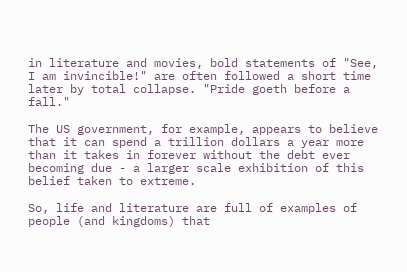in literature and movies, bold statements of "See, I am invincible!" are often followed a short time later by total collapse. "Pride goeth before a fall."

The US government, for example, appears to believe that it can spend a trillion dollars a year more than it takes in forever without the debt ever becoming due - a larger scale exhibition of this belief taken to extreme.

So, life and literature are full of examples of people (and kingdoms) that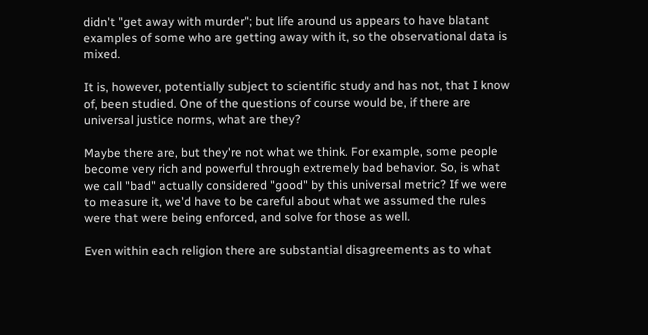didn't "get away with murder"; but life around us appears to have blatant examples of some who are getting away with it, so the observational data is mixed.

It is, however, potentially subject to scientific study and has not, that I know of, been studied. One of the questions of course would be, if there are universal justice norms, what are they?

Maybe there are, but they're not what we think. For example, some people become very rich and powerful through extremely bad behavior. So, is what we call "bad" actually considered "good" by this universal metric? If we were to measure it, we'd have to be careful about what we assumed the rules were that were being enforced, and solve for those as well.

Even within each religion there are substantial disagreements as to what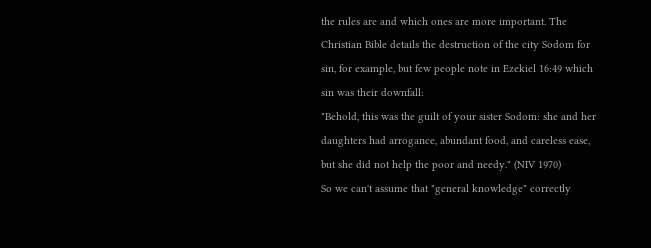the rules are and which ones are more important. The Christian Bible details the destruction of the city Sodom for sin, for example, but few people note in Ezekiel 16:49 which sin was their downfall:
"Behold, this was the guilt of your sister Sodom: she and her daughters had arrogance, abundant food, and careless ease, but she did not help the poor and needy." (NIV 1970)
So we can't assume that "general knowledge" correctly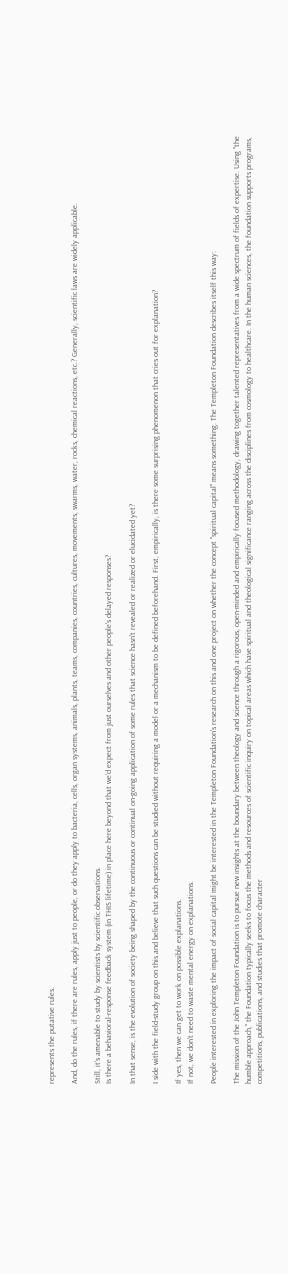represents the putative rules.

And, do the rules, if there are rules, apply just to people, or do they apply to bacteria, cells, organ systems, animals, plants, teams, companies, countries, cultures, movements, swarms, water, rocks, chemical reactions, etc.? Generally, scientific laws are widely applicable.

Still, it's amenable to study by scientists by scientific observations.
Is there a behavioral-response feedback system (in THIS lifetime) in place here beyond that we'd expect from just ourselves and other people's delayed responses?

In that sense, is the evolution of society being shaped by the continuous or continual on-going application of some rules that science hasn't revealed or realized or elucidated yet?

I side with the field-study group on this and believe that such questions can be studied without requiring a model or a mechanism to be defined beforehand. First, empirically, is there some surprising phenomenon that cries out for explanation?

If yes, then we can get to work on possible explanations.
If not, we don't need to waste mental energy on explanations.

People interested in exploring the impact of social capital might be interested in the Templeton Foundation's research on this and one project on whether the concept "spiritual capital" means something. The Templeton Foundation describes itself this way:

The mission of the John Templeton Foundation is to pursue new insights at the boundary between theology and science through a rigorous, open-minded and empirically focused methodology, drawing together talented representatives from a wide spectrum of fields of expertise. Using "the humble approach," the Foundation typically seeks to focus the methods and resources of scientific inquiry on topical areas which have spiritual and theological significance ranging across the disciplines from cosmology to healthcare. In the human sciences, the foundation supports programs, competitions, publications, and studies that promote character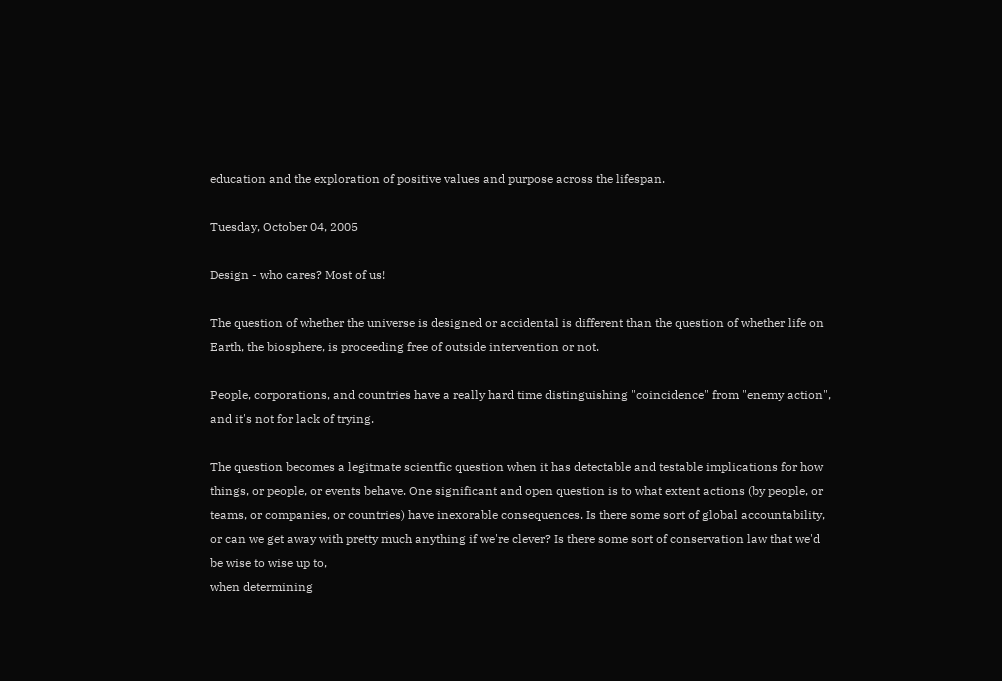education and the exploration of positive values and purpose across the lifespan.

Tuesday, October 04, 2005

Design - who cares? Most of us!

The question of whether the universe is designed or accidental is different than the question of whether life on Earth, the biosphere, is proceeding free of outside intervention or not.

People, corporations, and countries have a really hard time distinguishing "coincidence" from "enemy action", and it's not for lack of trying.

The question becomes a legitmate scientfic question when it has detectable and testable implications for how things, or people, or events behave. One significant and open question is to what extent actions (by people, or teams, or companies, or countries) have inexorable consequences. Is there some sort of global accountability, or can we get away with pretty much anything if we're clever? Is there some sort of conservation law that we'd be wise to wise up to,
when determining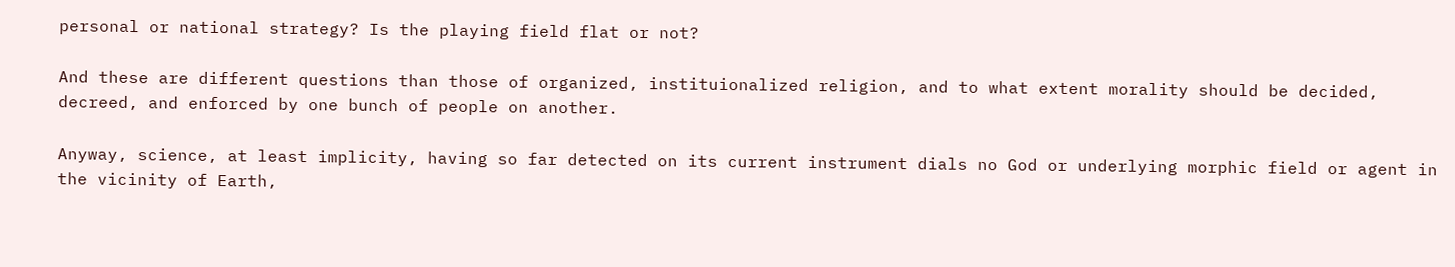personal or national strategy? Is the playing field flat or not?

And these are different questions than those of organized, instituionalized religion, and to what extent morality should be decided, decreed, and enforced by one bunch of people on another.

Anyway, science, at least implicity, having so far detected on its current instrument dials no God or underlying morphic field or agent in the vicinity of Earth,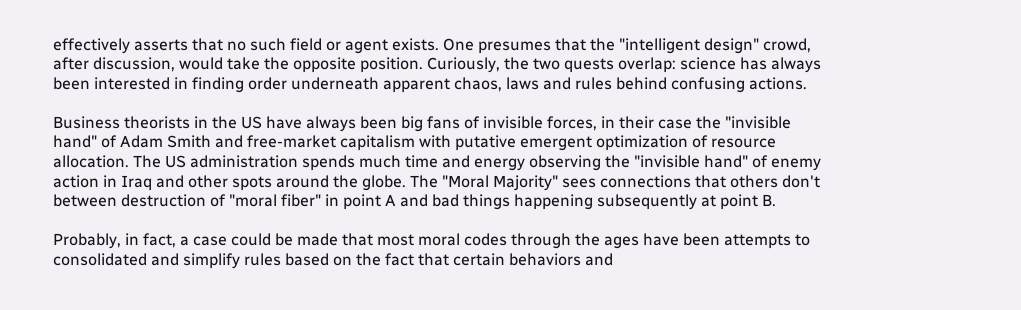effectively asserts that no such field or agent exists. One presumes that the "intelligent design" crowd, after discussion, would take the opposite position. Curiously, the two quests overlap: science has always been interested in finding order underneath apparent chaos, laws and rules behind confusing actions.

Business theorists in the US have always been big fans of invisible forces, in their case the "invisible hand" of Adam Smith and free-market capitalism with putative emergent optimization of resource allocation. The US administration spends much time and energy observing the "invisible hand" of enemy action in Iraq and other spots around the globe. The "Moral Majority" sees connections that others don't between destruction of "moral fiber" in point A and bad things happening subsequently at point B.

Probably, in fact, a case could be made that most moral codes through the ages have been attempts to consolidated and simplify rules based on the fact that certain behaviors and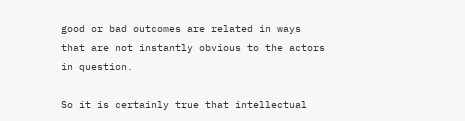good or bad outcomes are related in ways that are not instantly obvious to the actors in question.

So it is certainly true that intellectual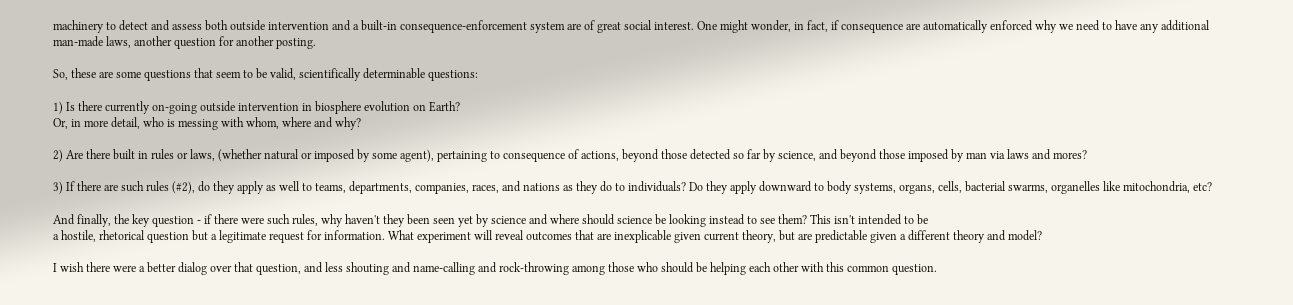machinery to detect and assess both outside intervention and a built-in consequence-enforcement system are of great social interest. One might wonder, in fact, if consequence are automatically enforced why we need to have any additional man-made laws, another question for another posting.

So, these are some questions that seem to be valid, scientifically determinable questions:

1) Is there currently on-going outside intervention in biosphere evolution on Earth?
Or, in more detail, who is messing with whom, where and why?

2) Are there built in rules or laws, (whether natural or imposed by some agent), pertaining to consequence of actions, beyond those detected so far by science, and beyond those imposed by man via laws and mores?

3) If there are such rules (#2), do they apply as well to teams, departments, companies, races, and nations as they do to individuals? Do they apply downward to body systems, organs, cells, bacterial swarms, organelles like mitochondria, etc?

And finally, the key question - if there were such rules, why haven't they been seen yet by science and where should science be looking instead to see them? This isn't intended to be
a hostile, rhetorical question but a legitimate request for information. What experiment will reveal outcomes that are inexplicable given current theory, but are predictable given a different theory and model?

I wish there were a better dialog over that question, and less shouting and name-calling and rock-throwing among those who should be helping each other with this common question.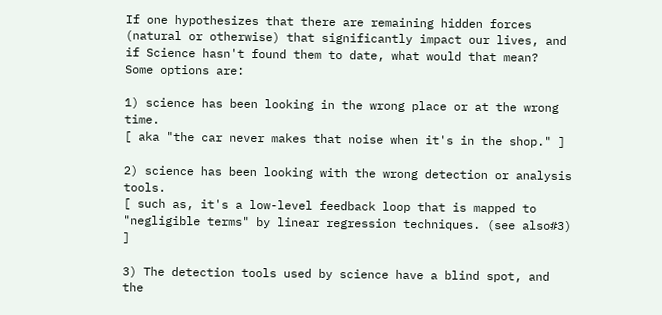If one hypothesizes that there are remaining hidden forces (natural or otherwise) that significantly impact our lives, and if Science hasn't found them to date, what would that mean?
Some options are:

1) science has been looking in the wrong place or at the wrong time.
[ aka "the car never makes that noise when it's in the shop." ]

2) science has been looking with the wrong detection or analysis tools.
[ such as, it's a low-level feedback loop that is mapped to "negligible terms" by linear regression techniques. (see also#3) ]

3) The detection tools used by science have a blind spot, and the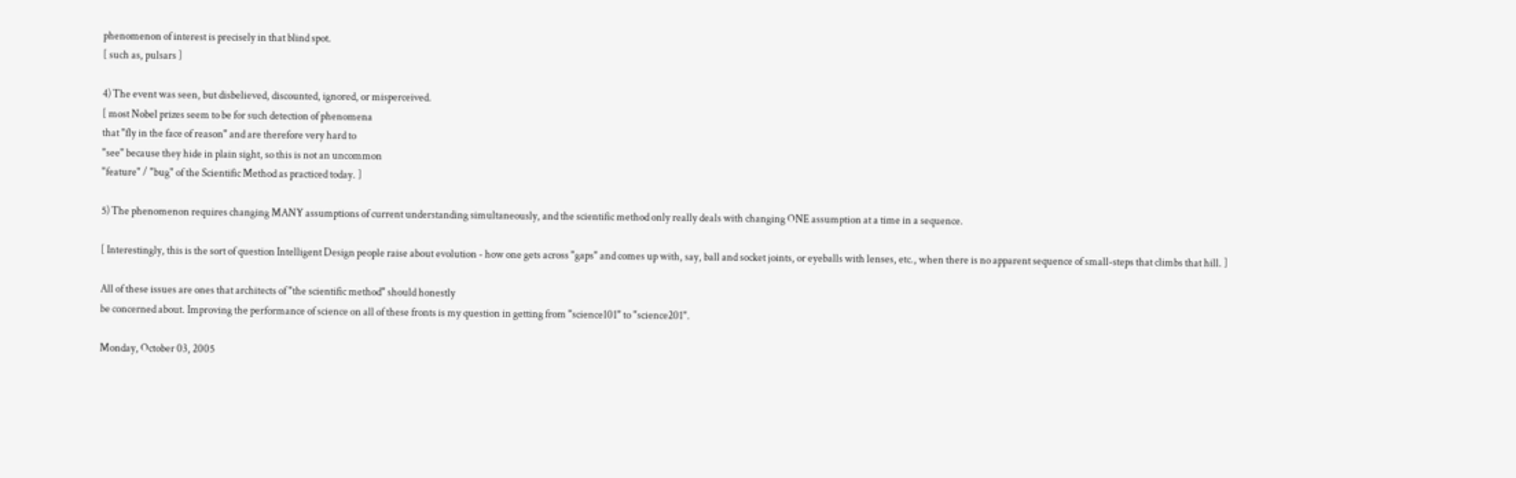phenomenon of interest is precisely in that blind spot.
[ such as, pulsars ]

4) The event was seen, but disbelieved, discounted, ignored, or misperceived.
[ most Nobel prizes seem to be for such detection of phenomena
that "fly in the face of reason" and are therefore very hard to
"see" because they hide in plain sight, so this is not an uncommon
"feature" / "bug" of the Scientific Method as practiced today. ]

5) The phenomenon requires changing MANY assumptions of current understanding simultaneously, and the scientific method only really deals with changing ONE assumption at a time in a sequence.

[ Interestingly, this is the sort of question Intelligent Design people raise about evolution - how one gets across "gaps" and comes up with, say, ball and socket joints, or eyeballs with lenses, etc., when there is no apparent sequence of small-steps that climbs that hill. ]

All of these issues are ones that architects of "the scientific method" should honestly
be concerned about. Improving the performance of science on all of these fronts is my question in getting from "science101" to "science201".

Monday, October 03, 2005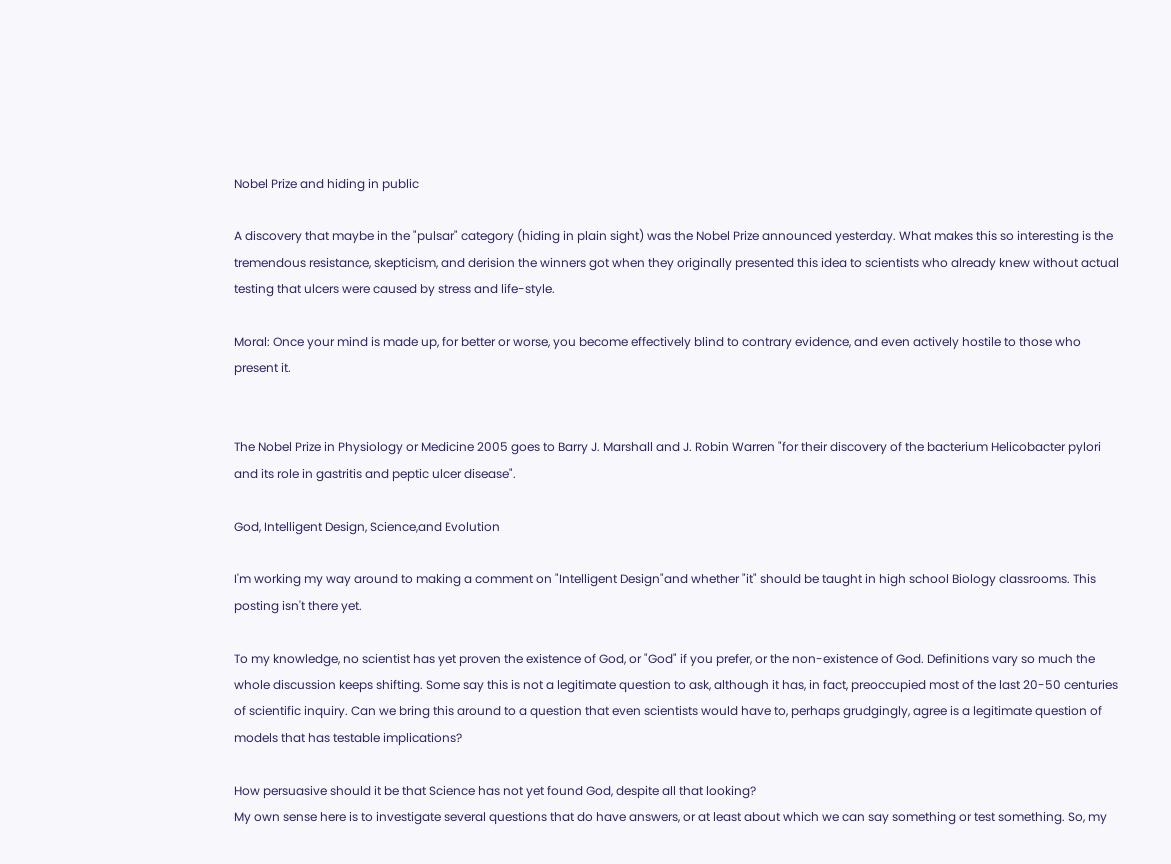Nobel Prize and hiding in public

A discovery that maybe in the "pulsar" category (hiding in plain sight) was the Nobel Prize announced yesterday. What makes this so interesting is the tremendous resistance, skepticism, and derision the winners got when they originally presented this idea to scientists who already knew without actual testing that ulcers were caused by stress and life-style.

Moral: Once your mind is made up, for better or worse, you become effectively blind to contrary evidence, and even actively hostile to those who present it.


The Nobel Prize in Physiology or Medicine 2005 goes to Barry J. Marshall and J. Robin Warren "for their discovery of the bacterium Helicobacter pylori and its role in gastritis and peptic ulcer disease".

God, Intelligent Design, Science,and Evolution

I'm working my way around to making a comment on "Intelligent Design"and whether "it" should be taught in high school Biology classrooms. This posting isn't there yet.

To my knowledge, no scientist has yet proven the existence of God, or "God" if you prefer, or the non-existence of God. Definitions vary so much the whole discussion keeps shifting. Some say this is not a legitimate question to ask, although it has, in fact, preoccupied most of the last 20-50 centuries of scientific inquiry. Can we bring this around to a question that even scientists would have to, perhaps grudgingly, agree is a legitimate question of models that has testable implications?

How persuasive should it be that Science has not yet found God, despite all that looking?
My own sense here is to investigate several questions that do have answers, or at least about which we can say something or test something. So, my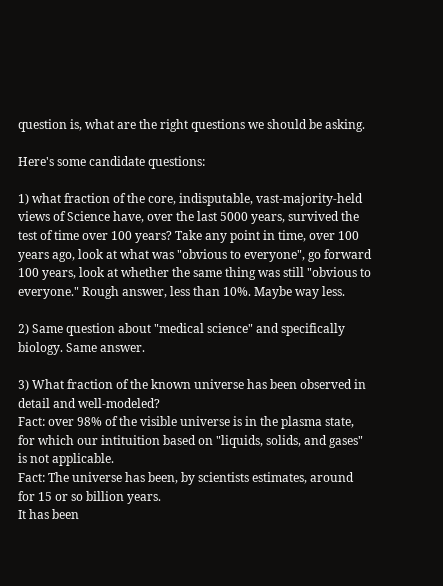question is, what are the right questions we should be asking.

Here's some candidate questions:

1) what fraction of the core, indisputable, vast-majority-held views of Science have, over the last 5000 years, survived the test of time over 100 years? Take any point in time, over 100 years ago, look at what was "obvious to everyone", go forward 100 years, look at whether the same thing was still "obvious to everyone." Rough answer, less than 10%. Maybe way less.

2) Same question about "medical science" and specifically biology. Same answer.

3) What fraction of the known universe has been observed in detail and well-modeled?
Fact: over 98% of the visible universe is in the plasma state, for which our intituition based on "liquids, solids, and gases" is not applicable.
Fact: The universe has been, by scientists estimates, around for 15 or so billion years.
It has been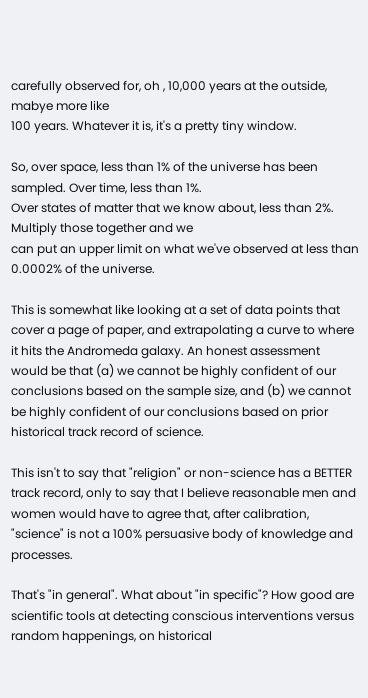carefully observed for, oh , 10,000 years at the outside, mabye more like
100 years. Whatever it is, it's a pretty tiny window.

So, over space, less than 1% of the universe has been sampled. Over time, less than 1%.
Over states of matter that we know about, less than 2%. Multiply those together and we
can put an upper limit on what we've observed at less than 0.0002% of the universe.

This is somewhat like looking at a set of data points that cover a page of paper, and extrapolating a curve to where it hits the Andromeda galaxy. An honest assessment
would be that (a) we cannot be highly confident of our conclusions based on the sample size, and (b) we cannot be highly confident of our conclusions based on prior historical track record of science.

This isn't to say that "religion" or non-science has a BETTER track record, only to say that I believe reasonable men and women would have to agree that, after calibration, "science" is not a 100% persuasive body of knowledge and processes.

That's "in general". What about "in specific"? How good are scientific tools at detecting conscious interventions versus random happenings, on historical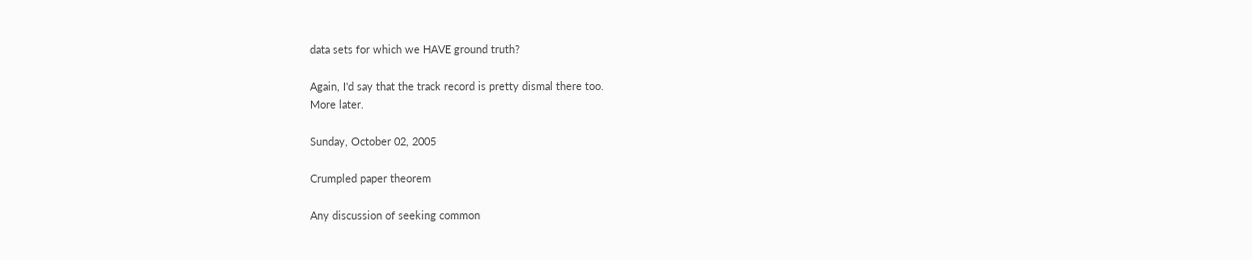data sets for which we HAVE ground truth?

Again, I'd say that the track record is pretty dismal there too.
More later.

Sunday, October 02, 2005

Crumpled paper theorem

Any discussion of seeking common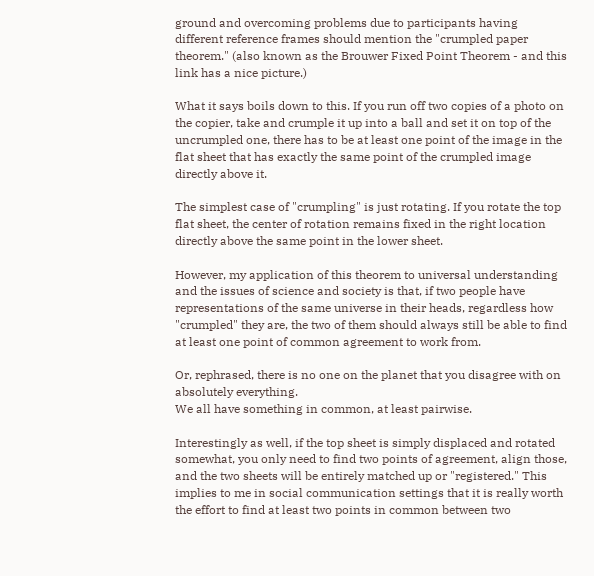ground and overcoming problems due to participants having different reference frames should mention the "crumpled paper theorem." (also known as the Brouwer Fixed Point Theorem - and this link has a nice picture.)

What it says boils down to this. If you run off two copies of a photo on the copier, take and crumple it up into a ball and set it on top of the uncrumpled one, there has to be at least one point of the image in the flat sheet that has exactly the same point of the crumpled image directly above it.

The simplest case of "crumpling" is just rotating. If you rotate the top flat sheet, the center of rotation remains fixed in the right location directly above the same point in the lower sheet.

However, my application of this theorem to universal understanding and the issues of science and society is that, if two people have representations of the same universe in their heads, regardless how "crumpled" they are, the two of them should always still be able to find at least one point of common agreement to work from.

Or, rephrased, there is no one on the planet that you disagree with on absolutely everything.
We all have something in common, at least pairwise.

Interestingly as well, if the top sheet is simply displaced and rotated somewhat, you only need to find two points of agreement, align those, and the two sheets will be entirely matched up or "registered." This implies to me in social communication settings that it is really worth the effort to find at least two points in common between two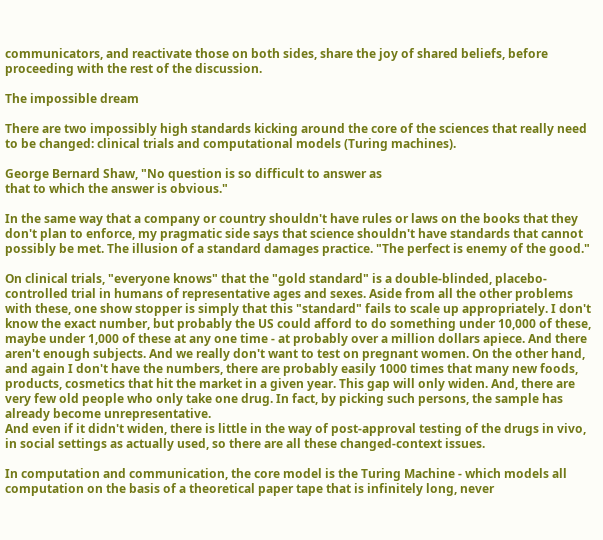communicators, and reactivate those on both sides, share the joy of shared beliefs, before proceeding with the rest of the discussion.

The impossible dream

There are two impossibly high standards kicking around the core of the sciences that really need to be changed: clinical trials and computational models (Turing machines).

George Bernard Shaw, "No question is so difficult to answer as
that to which the answer is obvious."

In the same way that a company or country shouldn't have rules or laws on the books that they don't plan to enforce, my pragmatic side says that science shouldn't have standards that cannot possibly be met. The illusion of a standard damages practice. "The perfect is enemy of the good."

On clinical trials, "everyone knows" that the "gold standard" is a double-blinded, placebo-controlled trial in humans of representative ages and sexes. Aside from all the other problems with these, one show stopper is simply that this "standard" fails to scale up appropriately. I don't know the exact number, but probably the US could afford to do something under 10,000 of these, maybe under 1,000 of these at any one time - at probably over a million dollars apiece. And there aren't enough subjects. And we really don't want to test on pregnant women. On the other hand, and again I don't have the numbers, there are probably easily 1000 times that many new foods, products, cosmetics that hit the market in a given year. This gap will only widen. And, there are very few old people who only take one drug. In fact, by picking such persons, the sample has already become unrepresentative.
And even if it didn't widen, there is little in the way of post-approval testing of the drugs in vivo, in social settings as actually used, so there are all these changed-context issues.

In computation and communication, the core model is the Turing Machine - which models all computation on the basis of a theoretical paper tape that is infinitely long, never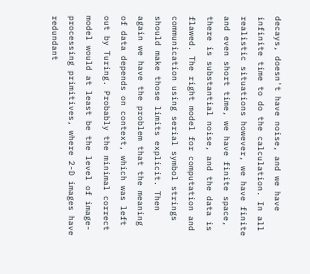decays, doesn't have noise, and we have infinite time to do the calculation. In all realistic situations however, we have finite and even short time, we have finite space, there is substantial noise, and the data is flawed. The right model for computation and communication using serial symbol strings should make those limits explicit. Then again we have the problem that the meaning of data depends on context, which was left out by Turing. Probably the minimal correct model would at least be the level of image-processing primitives, where 2-D images have redundant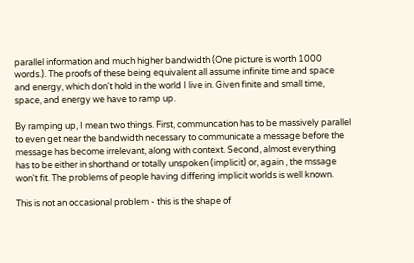parallel information and much higher bandwidth (One picture is worth 1000 words.). The proofs of these being equivalent all assume infinite time and space and energy, which don't hold in the world I live in. Given finite and small time, space, and energy we have to ramp up.

By ramping up, I mean two things. First, communcation has to be massively parallel to even get near the bandwidth necessary to communicate a message before the message has become irrelevant, along with context. Second, almost everything has to be either in shorthand or totally unspoken (implicit) or, again , the mssage won't fit. The problems of people having differing implicit worlds is well known.

This is not an occasional problem - this is the shape of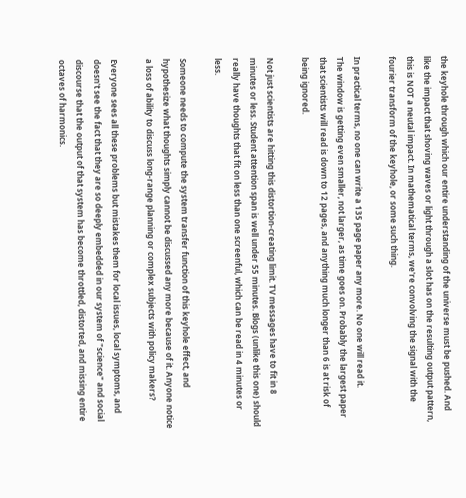the keyhole through which our entire understanding of the universe must be pushed. And like the impact that shoving waves or light through a slot has on the resulting output pattern, this is NOT a neutal impact. In mathematical terms, we're convolving the signal with the fourier transform of the keyhole, or some such thing.

In practical terms, no one can write a 135 page paper any more. No one will read it.
The window is getting even smaller, not larger, as time goes on. Probably the largest paper
that scientists will read is down to 12 pages, and anything much longer than 6 is at risk of being ignored.

Not just scientists are hitting this distortion-creating limit. TV messages have to fit in 8 minutes or less. Student attention span is well under 55 minutes. Blogs (unlike this one) should really have thoughts that fit on less than one screenful, which can be read in 4 minutes or less.

Someone needs to compute the system transfer function of this keyhole effect, and hypothesize what thoughts simply cannot be discussed any more because of it. Anyone notice a loss of ability to discuss long-range planning or complex subjects with policy makers?

Everyone sees all these problems but mistakes them for local issues, local symptoms, and doesn't see the fact that they are so deeply embedded in our system of "science" and social discourse that the output of that system has become throttled, distorted, and missing entire octaves of harmonics.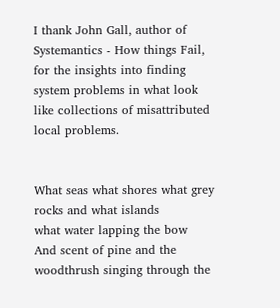I thank John Gall, author of Systemantics - How things Fail, for the insights into finding system problems in what look like collections of misattributed local problems.


What seas what shores what grey rocks and what islands
what water lapping the bow
And scent of pine and the woodthrush singing through the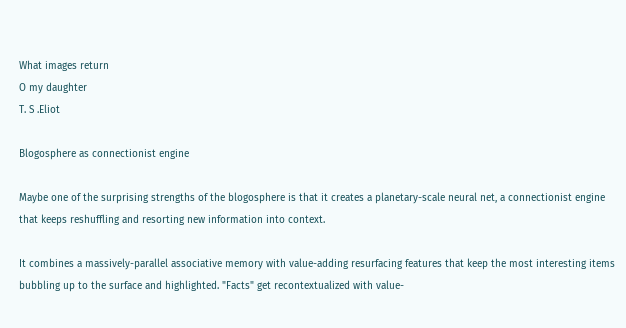What images return
O my daughter
T. S .Eliot

Blogosphere as connectionist engine

Maybe one of the surprising strengths of the blogosphere is that it creates a planetary-scale neural net, a connectionist engine that keeps reshuffling and resorting new information into context.

It combines a massively-parallel associative memory with value-adding resurfacing features that keep the most interesting items bubbling up to the surface and highlighted. "Facts" get recontextualized with value-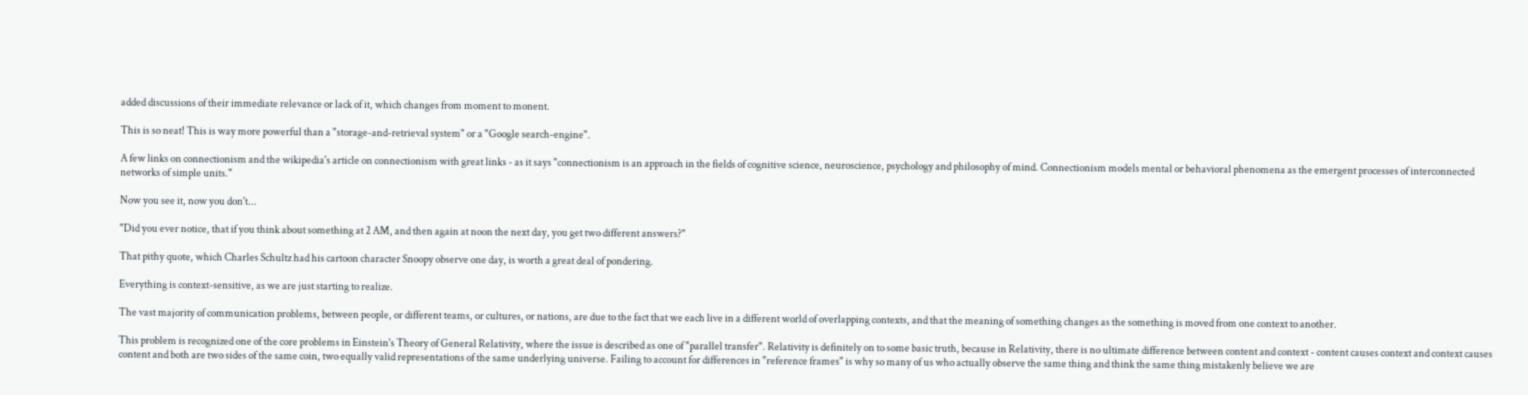added discussions of their immediate relevance or lack of it, which changes from moment to monent.

This is so neat! This is way more powerful than a "storage-and-retrieval system" or a "Google search-engine".

A few links on connectionism and the wikipedia's article on connectionism with great links - as it says "connectionism is an approach in the fields of cognitive science, neuroscience, psychology and philosophy of mind. Connectionism models mental or behavioral phenomena as the emergent processes of interconnected networks of simple units."

Now you see it, now you don't...

"Did you ever notice, that if you think about something at 2 AM, and then again at noon the next day, you get two different answers?"

That pithy quote, which Charles Schultz had his cartoon character Snoopy observe one day, is worth a great deal of pondering.

Everything is context-sensitive, as we are just starting to realize.

The vast majority of communication problems, between people, or different teams, or cultures, or nations, are due to the fact that we each live in a different world of overlapping contexts, and that the meaning of something changes as the something is moved from one context to another.

This problem is recognized one of the core problems in Einstein's Theory of General Relativity, where the issue is described as one of "parallel transfer". Relativity is definitely on to some basic truth, because in Relativity, there is no ultimate difference between content and context - content causes context and context causes content and both are two sides of the same coin, two equally valid representations of the same underlying universe. Failing to account for differences in "reference frames" is why so many of us who actually observe the same thing and think the same thing mistakenly believe we are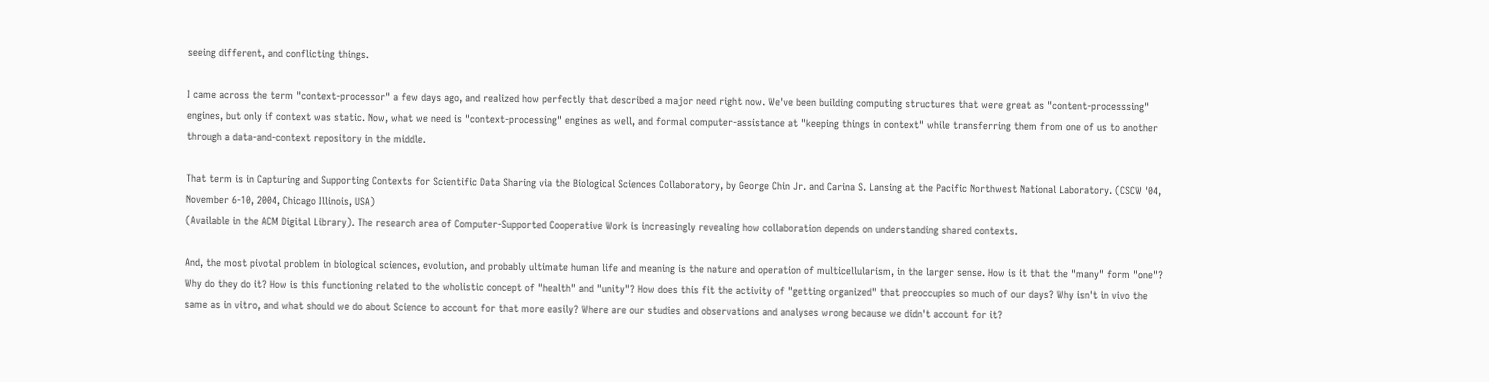seeing different, and conflicting things.

I came across the term "context-processor" a few days ago, and realized how perfectly that described a major need right now. We've been building computing structures that were great as "content-processsing" engines, but only if context was static. Now, what we need is "context-processing" engines as well, and formal computer-assistance at "keeping things in context" while transferring them from one of us to another through a data-and-context repository in the middle.

That term is in Capturing and Supporting Contexts for Scientific Data Sharing via the Biological Sciences Collaboratory, by George Chin Jr. and Carina S. Lansing at the Pacific Northwest National Laboratory. (CSCW '04, November 6-10, 2004, Chicago Illinois, USA)
(Available in the ACM Digital Library). The research area of Computer-Supported Cooperative Work is increasingly revealing how collaboration depends on understanding shared contexts.

And, the most pivotal problem in biological sciences, evolution, and probably ultimate human life and meaning is the nature and operation of multicellularism, in the larger sense. How is it that the "many" form "one"? Why do they do it? How is this functioning related to the wholistic concept of "health" and "unity"? How does this fit the activity of "getting organized" that preoccupies so much of our days? Why isn't in vivo the same as in vitro, and what should we do about Science to account for that more easily? Where are our studies and observations and analyses wrong because we didn't account for it?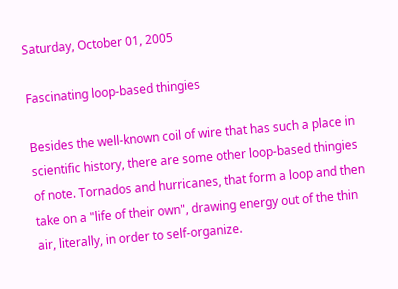Saturday, October 01, 2005

Fascinating loop-based thingies

Besides the well-known coil of wire that has such a place in scientific history, there are some other loop-based thingies of note. Tornados and hurricanes, that form a loop and then take on a "life of their own", drawing energy out of the thin air, literally, in order to self-organize.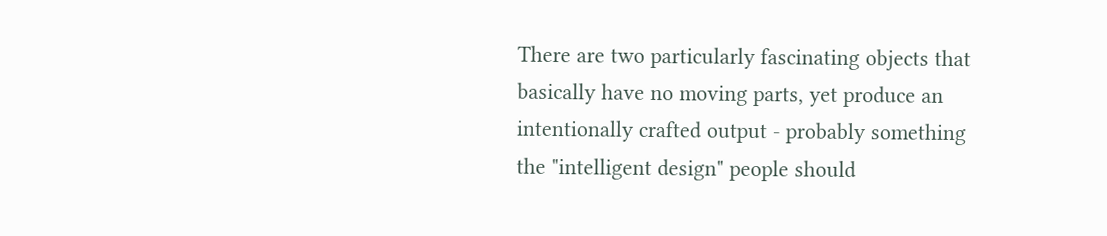There are two particularly fascinating objects that basically have no moving parts, yet produce an intentionally crafted output - probably something the "intelligent design" people should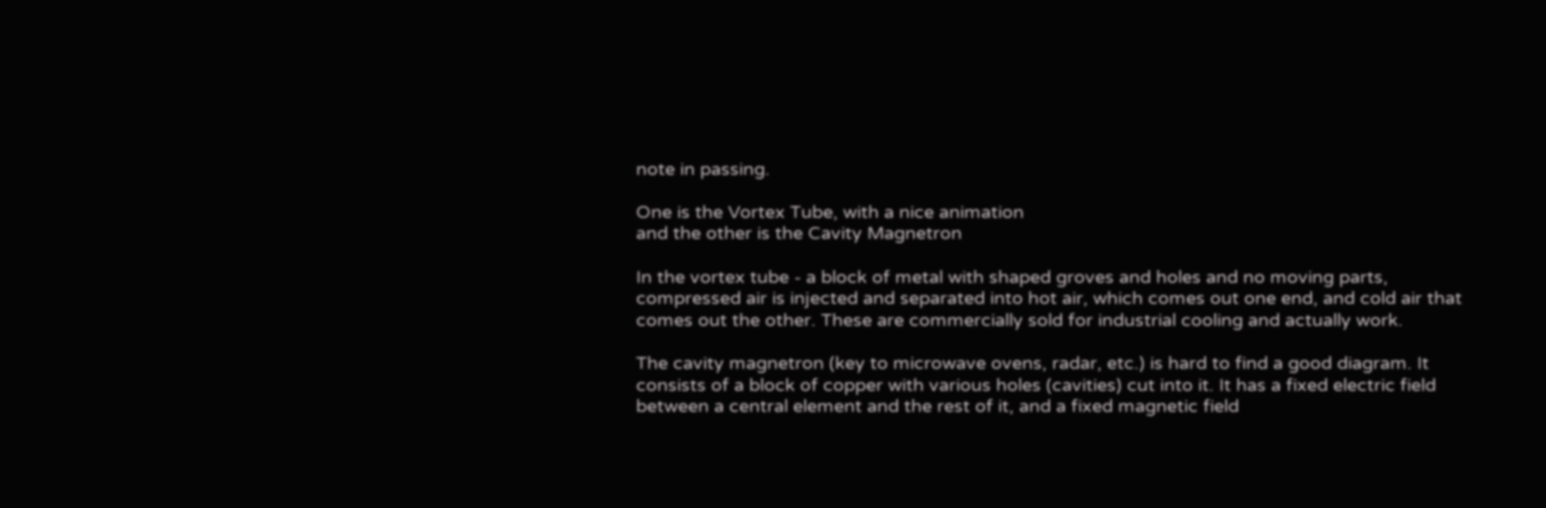note in passing.

One is the Vortex Tube, with a nice animation
and the other is the Cavity Magnetron

In the vortex tube - a block of metal with shaped groves and holes and no moving parts, compressed air is injected and separated into hot air, which comes out one end, and cold air that comes out the other. These are commercially sold for industrial cooling and actually work.

The cavity magnetron (key to microwave ovens, radar, etc.) is hard to find a good diagram. It consists of a block of copper with various holes (cavities) cut into it. It has a fixed electric field between a central element and the rest of it, and a fixed magnetic field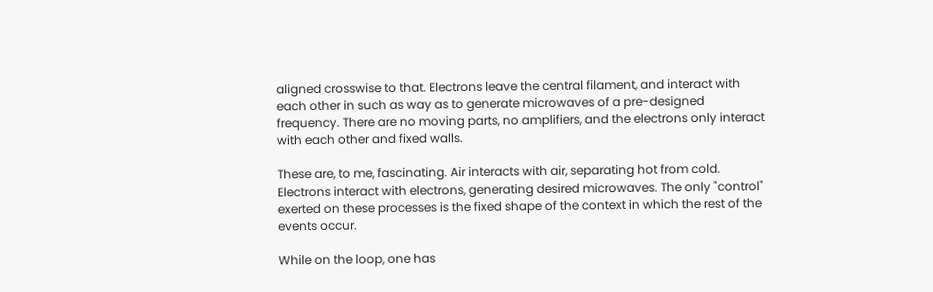aligned crosswise to that. Electrons leave the central filament, and interact with each other in such as way as to generate microwaves of a pre-designed frequency. There are no moving parts, no amplifiers, and the electrons only interact with each other and fixed walls.

These are, to me, fascinating. Air interacts with air, separating hot from cold. Electrons interact with electrons, generating desired microwaves. The only "control" exerted on these processes is the fixed shape of the context in which the rest of the events occur.

While on the loop, one has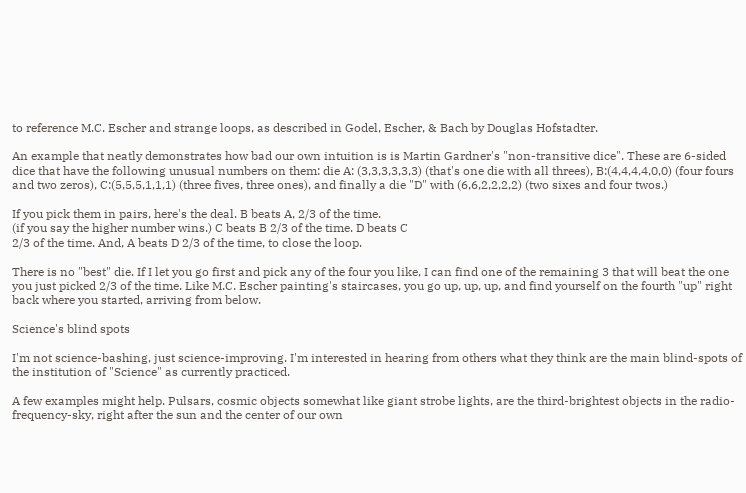to reference M.C. Escher and strange loops, as described in Godel, Escher, & Bach by Douglas Hofstadter.

An example that neatly demonstrates how bad our own intuition is is Martin Gardner's "non-transitive dice". These are 6-sided dice that have the following unusual numbers on them: die A: (3,3,3,3,3,3) (that's one die with all threes), B:(4,4,4,4,0,0) (four fours and two zeros), C:(5,5,5,1,1,1) (three fives, three ones), and finally a die "D" with (6,6,2,2,2,2) (two sixes and four twos.)

If you pick them in pairs, here's the deal. B beats A, 2/3 of the time.
(if you say the higher number wins.) C beats B 2/3 of the time. D beats C
2/3 of the time. And, A beats D 2/3 of the time, to close the loop.

There is no "best" die. If I let you go first and pick any of the four you like, I can find one of the remaining 3 that will beat the one you just picked 2/3 of the time. Like M.C. Escher painting's staircases, you go up, up, up, and find yourself on the fourth "up" right back where you started, arriving from below.

Science's blind spots

I'm not science-bashing, just science-improving. I'm interested in hearing from others what they think are the main blind-spots of the institution of "Science" as currently practiced.

A few examples might help. Pulsars, cosmic objects somewhat like giant strobe lights, are the third-brightest objects in the radio-frequency-sky, right after the sun and the center of our own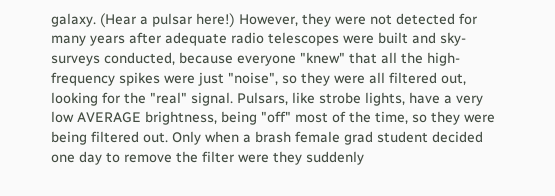galaxy. (Hear a pulsar here!) However, they were not detected for many years after adequate radio telescopes were built and sky-surveys conducted, because everyone "knew" that all the high-frequency spikes were just "noise", so they were all filtered out, looking for the "real" signal. Pulsars, like strobe lights, have a very low AVERAGE brightness, being "off" most of the time, so they were being filtered out. Only when a brash female grad student decided one day to remove the filter were they suddenly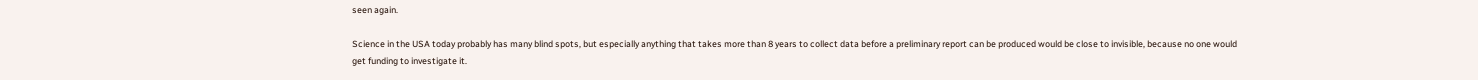seen again.

Science in the USA today probably has many blind spots, but especially anything that takes more than 8 years to collect data before a preliminary report can be produced would be close to invisible, because no one would get funding to investigate it.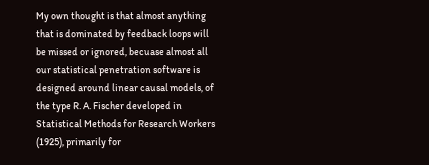My own thought is that almost anything that is dominated by feedback loops will be missed or ignored, becuase almost all our statistical penetration software is designed around linear causal models, of the type R. A. Fischer developed in Statistical Methods for Research Workers (1925), primarily for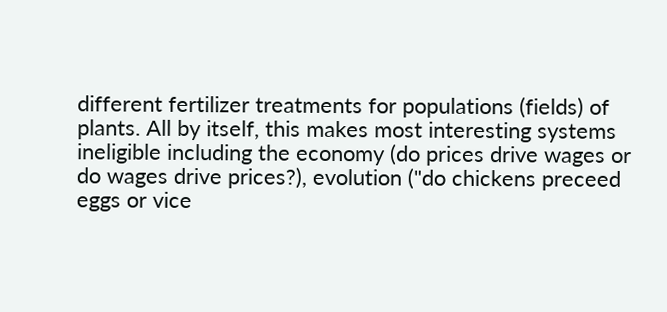different fertilizer treatments for populations (fields) of plants. All by itself, this makes most interesting systems ineligible including the economy (do prices drive wages or do wages drive prices?), evolution ("do chickens preceed eggs or vice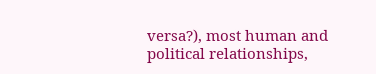versa?), most human and political relationships,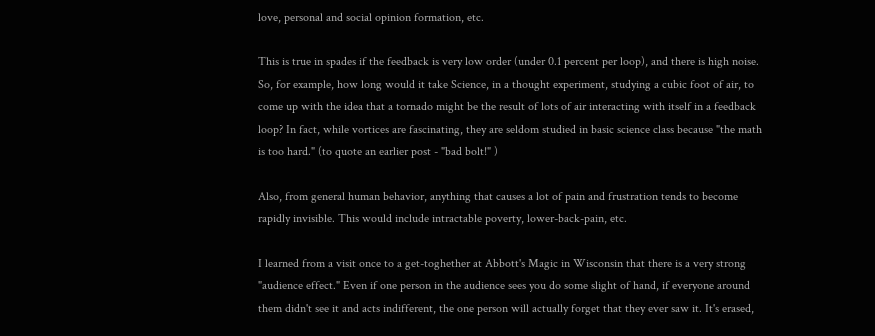love, personal and social opinion formation, etc.

This is true in spades if the feedback is very low order (under 0.1 percent per loop), and there is high noise. So, for example, how long would it take Science, in a thought experiment, studying a cubic foot of air, to come up with the idea that a tornado might be the result of lots of air interacting with itself in a feedback loop? In fact, while vortices are fascinating, they are seldom studied in basic science class because "the math is too hard." (to quote an earlier post - "bad bolt!" )

Also, from general human behavior, anything that causes a lot of pain and frustration tends to become rapidly invisible. This would include intractable poverty, lower-back-pain, etc.

I learned from a visit once to a get-toghether at Abbott's Magic in Wisconsin that there is a very strong "audience effect." Even if one person in the audience sees you do some slight of hand, if everyone around them didn't see it and acts indifferent, the one person will actually forget that they ever saw it. It's erased,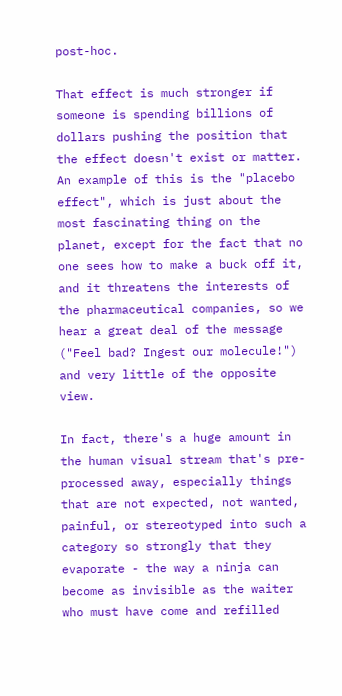post-hoc.

That effect is much stronger if someone is spending billions of dollars pushing the position that the effect doesn't exist or matter. An example of this is the "placebo effect", which is just about the most fascinating thing on the planet, except for the fact that no one sees how to make a buck off it, and it threatens the interests of the pharmaceutical companies, so we hear a great deal of the message ("Feel bad? Ingest our molecule!") and very little of the opposite view.

In fact, there's a huge amount in the human visual stream that's pre-processed away, especially things that are not expected, not wanted, painful, or stereotyped into such a category so strongly that they evaporate - the way a ninja can become as invisible as the waiter who must have come and refilled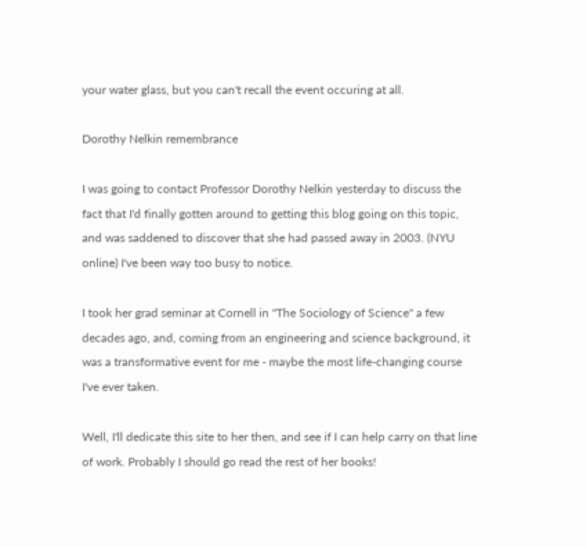your water glass, but you can't recall the event occuring at all.

Dorothy Nelkin remembrance

I was going to contact Professor Dorothy Nelkin yesterday to discuss the fact that I'd finally gotten around to getting this blog going on this topic, and was saddened to discover that she had passed away in 2003. (NYU online) I've been way too busy to notice.

I took her grad seminar at Cornell in "The Sociology of Science" a few decades ago, and, coming from an engineering and science background, it was a transformative event for me - maybe the most life-changing course I've ever taken.

Well, I'll dedicate this site to her then, and see if I can help carry on that line of work. Probably I should go read the rest of her books!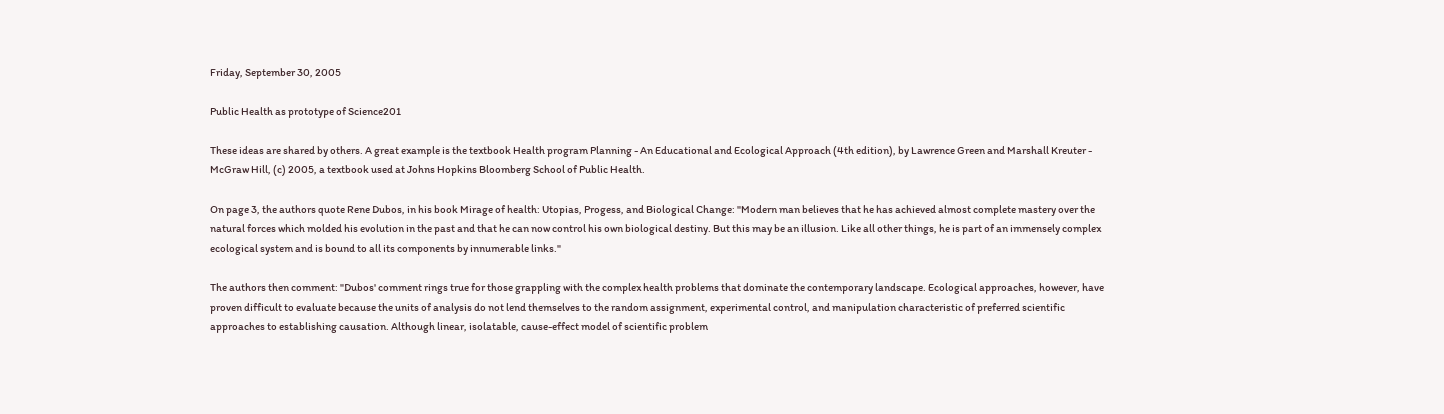Friday, September 30, 2005

Public Health as prototype of Science201

These ideas are shared by others. A great example is the textbook Health program Planning - An Educational and Ecological Approach (4th edition), by Lawrence Green and Marshall Kreuter - McGraw Hill, (c) 2005, a textbook used at Johns Hopkins Bloomberg School of Public Health.

On page 3, the authors quote Rene Dubos, in his book Mirage of health: Utopias, Progess, and Biological Change: "Modern man believes that he has achieved almost complete mastery over the natural forces which molded his evolution in the past and that he can now control his own biological destiny. But this may be an illusion. Like all other things, he is part of an immensely complex ecological system and is bound to all its components by innumerable links."

The authors then comment: "Dubos' comment rings true for those grappling with the complex health problems that dominate the contemporary landscape. Ecological approaches, however, have proven difficult to evaluate because the units of analysis do not lend themselves to the random assignment, experimental control, and manipulation characteristic of preferred scientific approaches to establishing causation. Although linear, isolatable, cause-effect model of scientific problem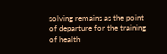solving remains as the point of departure for the training of health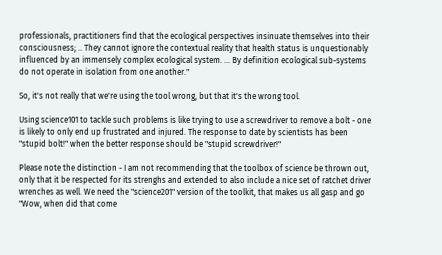professionals, practitioners find that the ecological perspectives insinuate themselves into their consciousness; .. They cannot ignore the contextual reality that health status is unquestionably influenced by an immensely complex ecological system. ... By definition ecological sub-systems do not operate in isolation from one another."

So, it's not really that we're using the tool wrong, but that it's the wrong tool.

Using science101 to tackle such problems is like trying to use a screwdriver to remove a bolt - one is likely to only end up frustrated and injured. The response to date by scientists has been "stupid bolt!" when the better response should be "stupid screwdriver!"

Please note the distinction - I am not recommending that the toolbox of science be thrown out, only that it be respected for its strenghs and extended to also include a nice set of ratchet driver wrenches as well. We need the "science201" version of the toolkit, that makes us all gasp and go "Wow, when did that come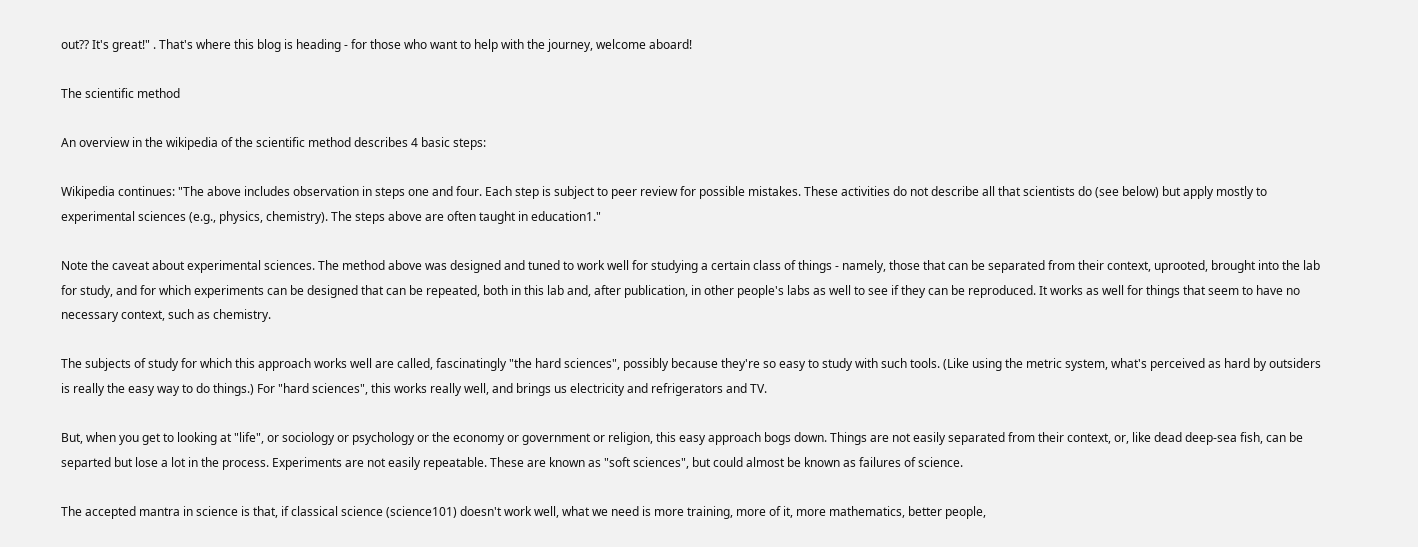out?? It's great!" . That's where this blog is heading - for those who want to help with the journey, welcome aboard!

The scientific method

An overview in the wikipedia of the scientific method describes 4 basic steps:

Wikipedia continues: "The above includes observation in steps one and four. Each step is subject to peer review for possible mistakes. These activities do not describe all that scientists do (see below) but apply mostly to experimental sciences (e.g., physics, chemistry). The steps above are often taught in education1."

Note the caveat about experimental sciences. The method above was designed and tuned to work well for studying a certain class of things - namely, those that can be separated from their context, uprooted, brought into the lab for study, and for which experiments can be designed that can be repeated, both in this lab and, after publication, in other people's labs as well to see if they can be reproduced. It works as well for things that seem to have no necessary context, such as chemistry.

The subjects of study for which this approach works well are called, fascinatingly "the hard sciences", possibly because they're so easy to study with such tools. (Like using the metric system, what's perceived as hard by outsiders is really the easy way to do things.) For "hard sciences", this works really well, and brings us electricity and refrigerators and TV.

But, when you get to looking at "life", or sociology or psychology or the economy or government or religion, this easy approach bogs down. Things are not easily separated from their context, or, like dead deep-sea fish, can be separted but lose a lot in the process. Experiments are not easily repeatable. These are known as "soft sciences", but could almost be known as failures of science.

The accepted mantra in science is that, if classical science (science101) doesn't work well, what we need is more training, more of it, more mathematics, better people,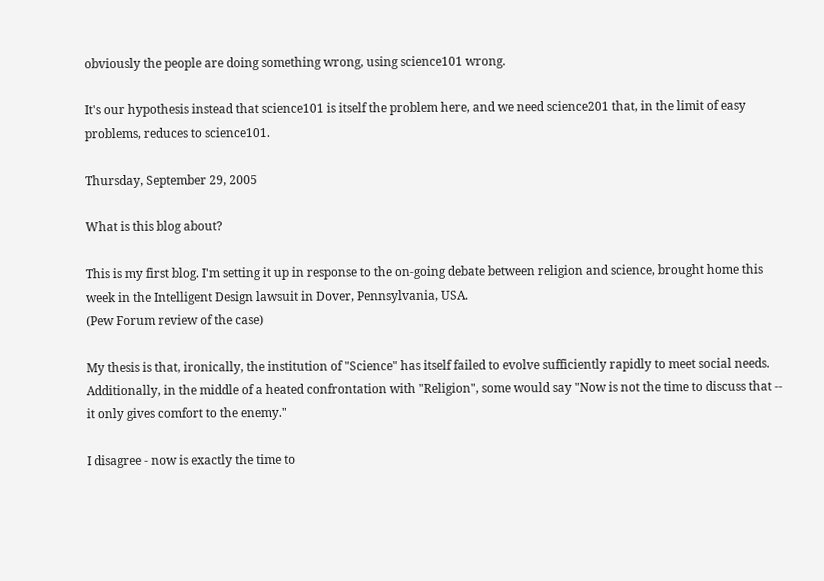obviously the people are doing something wrong, using science101 wrong.

It's our hypothesis instead that science101 is itself the problem here, and we need science201 that, in the limit of easy problems, reduces to science101.

Thursday, September 29, 2005

What is this blog about?

This is my first blog. I'm setting it up in response to the on-going debate between religion and science, brought home this week in the Intelligent Design lawsuit in Dover, Pennsylvania, USA.
(Pew Forum review of the case)

My thesis is that, ironically, the institution of "Science" has itself failed to evolve sufficiently rapidly to meet social needs. Additionally, in the middle of a heated confrontation with "Religion", some would say "Now is not the time to discuss that -- it only gives comfort to the enemy."

I disagree - now is exactly the time to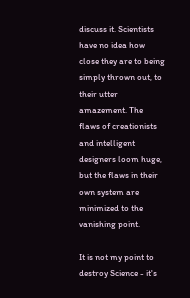discuss it. Scientists have no idea how close they are to being simply thrown out, to their utter amazement. The flaws of creationists and intelligent designers loom huge, but the flaws in their own system are minimized to the vanishing point.

It is not my point to destroy Science - it's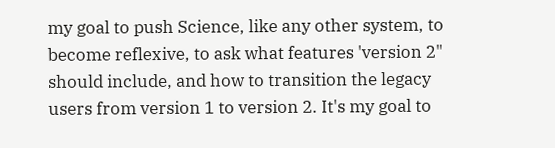my goal to push Science, like any other system, to become reflexive, to ask what features 'version 2" should include, and how to transition the legacy users from version 1 to version 2. It's my goal to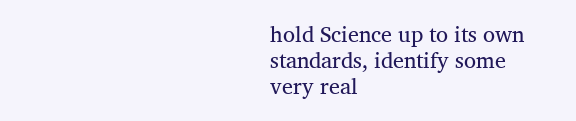hold Science up to its own standards, identify some very real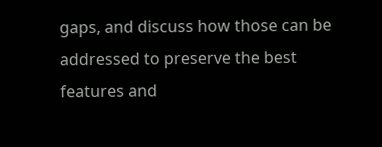gaps, and discuss how those can be addressed to preserve the best features and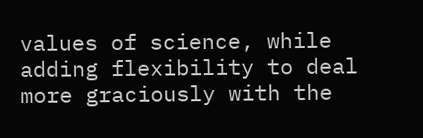values of science, while adding flexibility to deal more graciously with the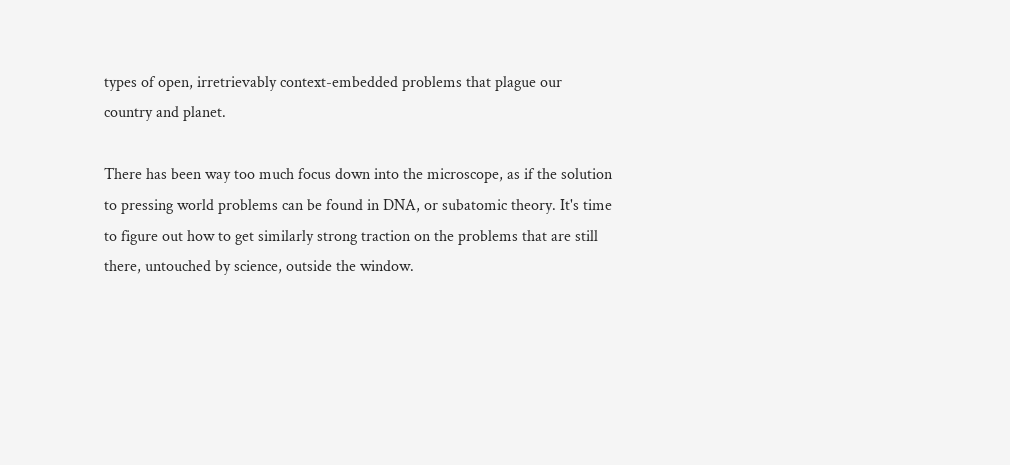types of open, irretrievably context-embedded problems that plague our country and planet.

There has been way too much focus down into the microscope, as if the solution to pressing world problems can be found in DNA, or subatomic theory. It's time to figure out how to get similarly strong traction on the problems that are still there, untouched by science, outside the window.